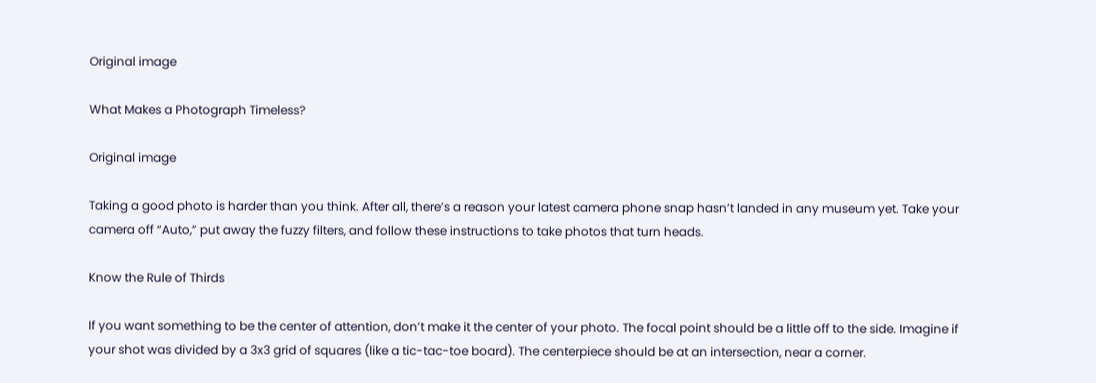Original image

What Makes a Photograph Timeless?

Original image

Taking a good photo is harder than you think. After all, there’s a reason your latest camera phone snap hasn’t landed in any museum yet. Take your camera off “Auto,” put away the fuzzy filters, and follow these instructions to take photos that turn heads.

Know the Rule of Thirds

If you want something to be the center of attention, don’t make it the center of your photo. The focal point should be a little off to the side. Imagine if your shot was divided by a 3x3 grid of squares (like a tic-tac-toe board). The centerpiece should be at an intersection, near a corner.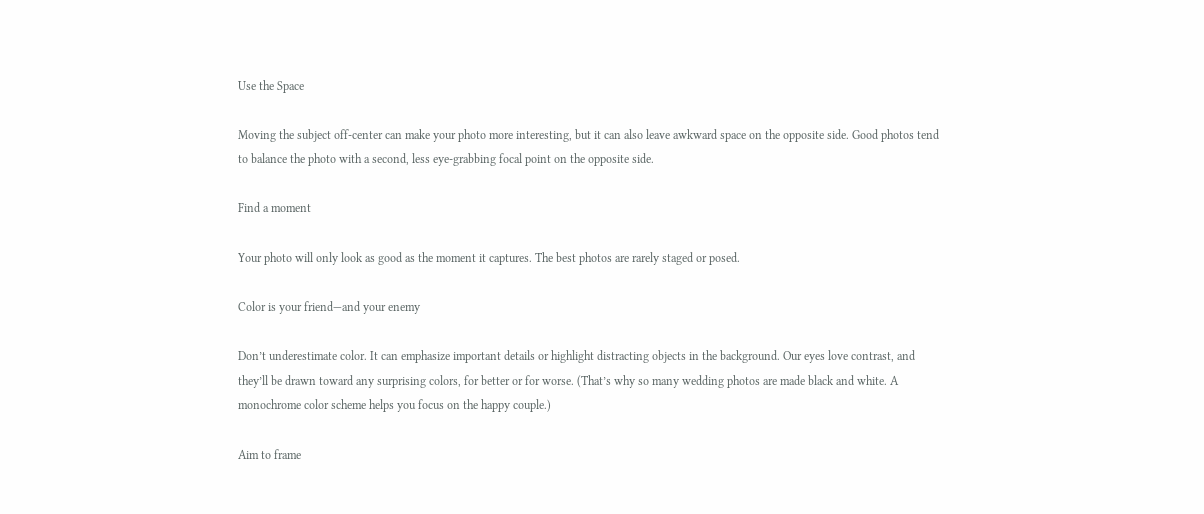Use the Space

Moving the subject off-center can make your photo more interesting, but it can also leave awkward space on the opposite side. Good photos tend to balance the photo with a second, less eye-grabbing focal point on the opposite side.

Find a moment

Your photo will only look as good as the moment it captures. The best photos are rarely staged or posed.

Color is your friend—and your enemy

Don’t underestimate color. It can emphasize important details or highlight distracting objects in the background. Our eyes love contrast, and they’ll be drawn toward any surprising colors, for better or for worse. (That’s why so many wedding photos are made black and white. A monochrome color scheme helps you focus on the happy couple.)

Aim to frame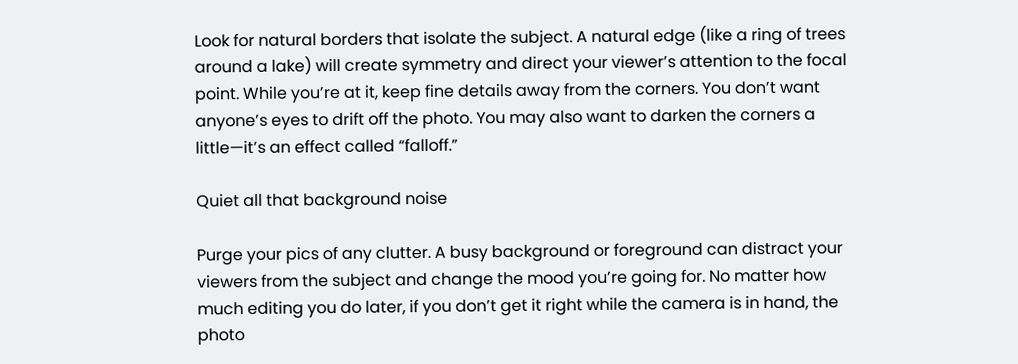Look for natural borders that isolate the subject. A natural edge (like a ring of trees around a lake) will create symmetry and direct your viewer’s attention to the focal point. While you’re at it, keep fine details away from the corners. You don’t want anyone’s eyes to drift off the photo. You may also want to darken the corners a little—it’s an effect called “falloff.”

Quiet all that background noise

Purge your pics of any clutter. A busy background or foreground can distract your viewers from the subject and change the mood you’re going for. No matter how much editing you do later, if you don’t get it right while the camera is in hand, the photo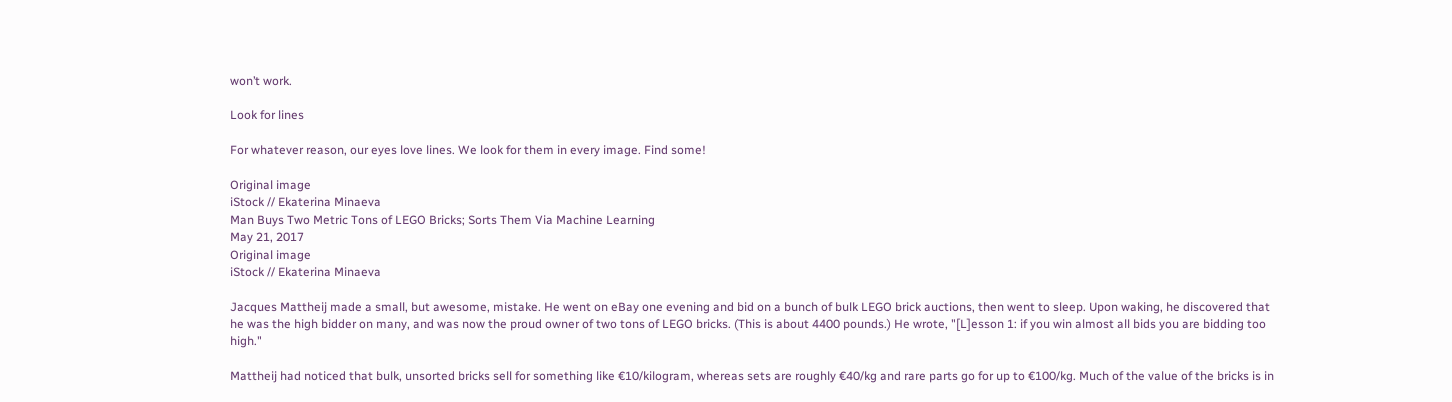won’t work.

Look for lines

For whatever reason, our eyes love lines. We look for them in every image. Find some!

Original image
iStock // Ekaterina Minaeva
Man Buys Two Metric Tons of LEGO Bricks; Sorts Them Via Machine Learning
May 21, 2017
Original image
iStock // Ekaterina Minaeva

Jacques Mattheij made a small, but awesome, mistake. He went on eBay one evening and bid on a bunch of bulk LEGO brick auctions, then went to sleep. Upon waking, he discovered that he was the high bidder on many, and was now the proud owner of two tons of LEGO bricks. (This is about 4400 pounds.) He wrote, "[L]esson 1: if you win almost all bids you are bidding too high."

Mattheij had noticed that bulk, unsorted bricks sell for something like €10/kilogram, whereas sets are roughly €40/kg and rare parts go for up to €100/kg. Much of the value of the bricks is in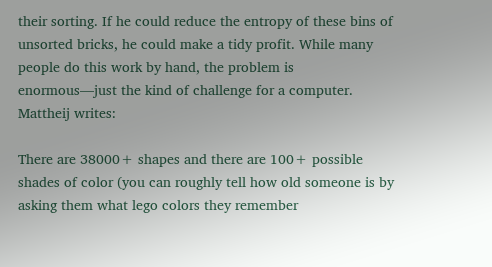their sorting. If he could reduce the entropy of these bins of unsorted bricks, he could make a tidy profit. While many people do this work by hand, the problem is enormous—just the kind of challenge for a computer. Mattheij writes:

There are 38000+ shapes and there are 100+ possible shades of color (you can roughly tell how old someone is by asking them what lego colors they remember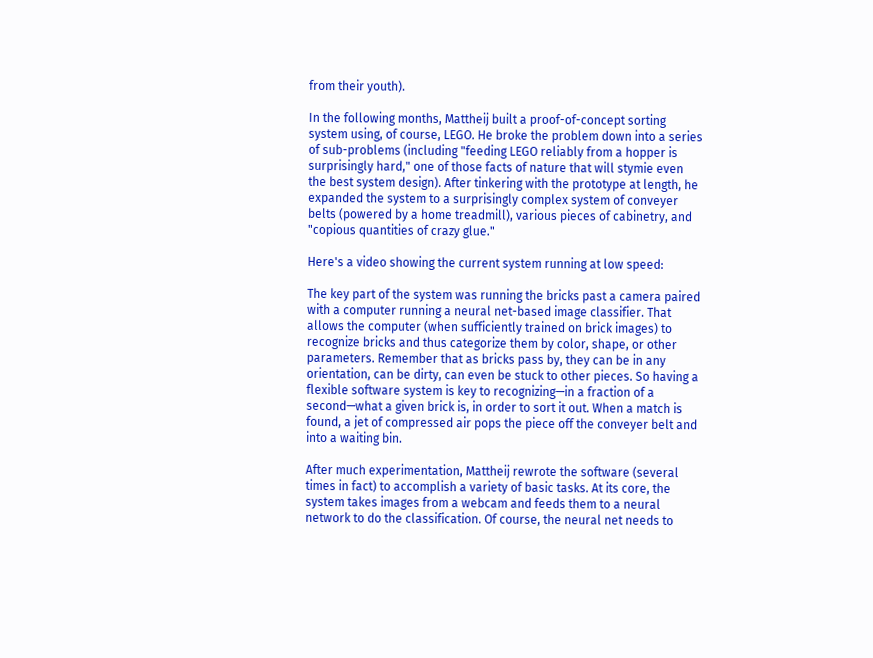from their youth).

In the following months, Mattheij built a proof-of-concept sorting system using, of course, LEGO. He broke the problem down into a series of sub-problems (including "feeding LEGO reliably from a hopper is surprisingly hard," one of those facts of nature that will stymie even the best system design). After tinkering with the prototype at length, he expanded the system to a surprisingly complex system of conveyer belts (powered by a home treadmill), various pieces of cabinetry, and "copious quantities of crazy glue."

Here's a video showing the current system running at low speed:

The key part of the system was running the bricks past a camera paired with a computer running a neural net-based image classifier. That allows the computer (when sufficiently trained on brick images) to recognize bricks and thus categorize them by color, shape, or other parameters. Remember that as bricks pass by, they can be in any orientation, can be dirty, can even be stuck to other pieces. So having a flexible software system is key to recognizing—in a fraction of a second—what a given brick is, in order to sort it out. When a match is found, a jet of compressed air pops the piece off the conveyer belt and into a waiting bin.

After much experimentation, Mattheij rewrote the software (several times in fact) to accomplish a variety of basic tasks. At its core, the system takes images from a webcam and feeds them to a neural network to do the classification. Of course, the neural net needs to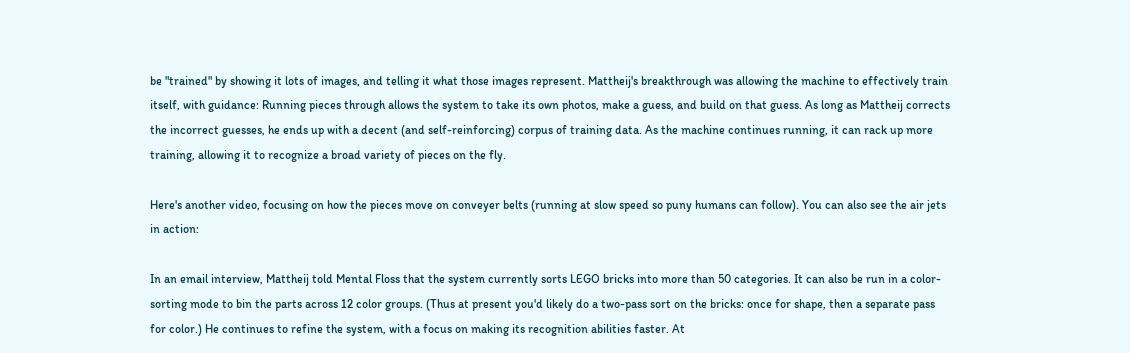be "trained" by showing it lots of images, and telling it what those images represent. Mattheij's breakthrough was allowing the machine to effectively train itself, with guidance: Running pieces through allows the system to take its own photos, make a guess, and build on that guess. As long as Mattheij corrects the incorrect guesses, he ends up with a decent (and self-reinforcing) corpus of training data. As the machine continues running, it can rack up more training, allowing it to recognize a broad variety of pieces on the fly.

Here's another video, focusing on how the pieces move on conveyer belts (running at slow speed so puny humans can follow). You can also see the air jets in action:

In an email interview, Mattheij told Mental Floss that the system currently sorts LEGO bricks into more than 50 categories. It can also be run in a color-sorting mode to bin the parts across 12 color groups. (Thus at present you'd likely do a two-pass sort on the bricks: once for shape, then a separate pass for color.) He continues to refine the system, with a focus on making its recognition abilities faster. At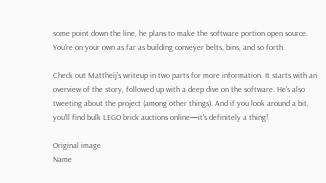some point down the line, he plans to make the software portion open source. You're on your own as far as building conveyer belts, bins, and so forth.

Check out Mattheij's writeup in two parts for more information. It starts with an overview of the story, followed up with a deep dive on the software. He's also tweeting about the project (among other things). And if you look around a bit, you'll find bulk LEGO brick auctions online—it's definitely a thing!

Original image
Name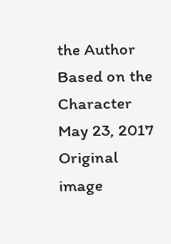the Author Based on the Character
May 23, 2017
Original image